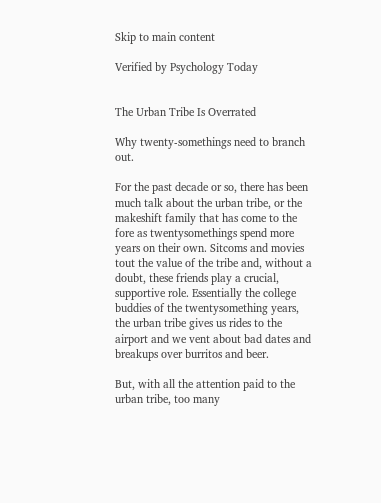Skip to main content

Verified by Psychology Today


The Urban Tribe Is Overrated

Why twenty-somethings need to branch out.

For the past decade or so, there has been much talk about the urban tribe, or the makeshift family that has come to the fore as twentysomethings spend more years on their own. Sitcoms and movies tout the value of the tribe and, without a doubt, these friends play a crucial, supportive role. Essentially the college buddies of the twentysomething years, the urban tribe gives us rides to the airport and we vent about bad dates and breakups over burritos and beer.

But, with all the attention paid to the urban tribe, too many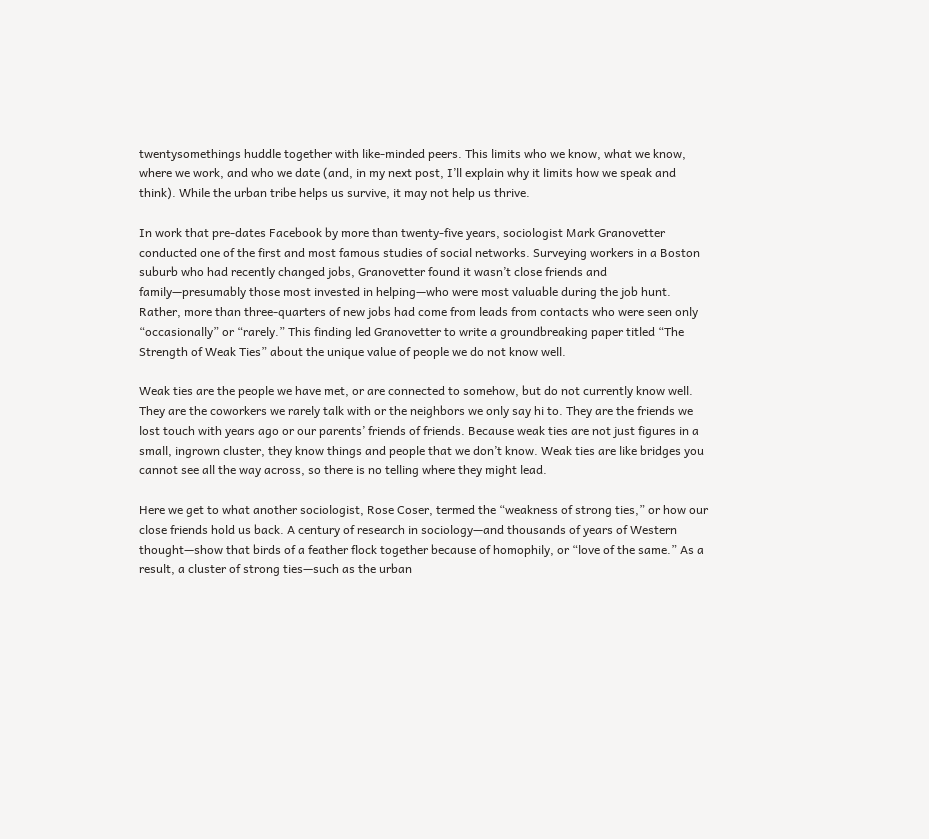twentysomethings huddle together with like-minded peers. This limits who we know, what we know, where we work, and who we date (and, in my next post, I’ll explain why it limits how we speak and think). While the urban tribe helps us survive, it may not help us thrive.

In work that pre-dates Facebook by more than twenty-five years, sociologist Mark Granovetter conducted one of the first and most famous studies of social networks. Surveying workers in a Boston suburb who had recently changed jobs, Granovetter found it wasn’t close friends and family—presumably those most invested in helping—who were most valuable during the job hunt. Rather, more than three-quarters of new jobs had come from leads from contacts who were seen only “occasionally” or “rarely.” This finding led Granovetter to write a groundbreaking paper titled “The Strength of Weak Ties” about the unique value of people we do not know well.

Weak ties are the people we have met, or are connected to somehow, but do not currently know well. They are the coworkers we rarely talk with or the neighbors we only say hi to. They are the friends we lost touch with years ago or our parents’ friends of friends. Because weak ties are not just figures in a small, ingrown cluster, they know things and people that we don’t know. Weak ties are like bridges you cannot see all the way across, so there is no telling where they might lead.

Here we get to what another sociologist, Rose Coser, termed the “weakness of strong ties,” or how our close friends hold us back. A century of research in sociology—and thousands of years of Western thought—show that birds of a feather flock together because of homophily, or “love of the same.” As a result, a cluster of strong ties—such as the urban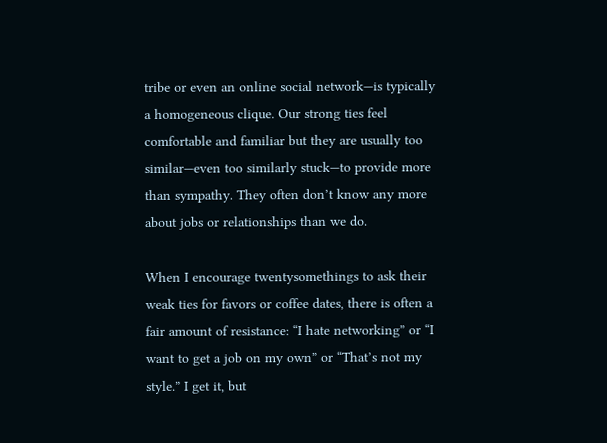tribe or even an online social network—is typically a homogeneous clique. Our strong ties feel comfortable and familiar but they are usually too similar—even too similarly stuck—to provide more than sympathy. They often don’t know any more about jobs or relationships than we do.

When I encourage twentysomethings to ask their weak ties for favors or coffee dates, there is often a fair amount of resistance: “I hate networking” or “I want to get a job on my own” or “That’s not my style.” I get it, but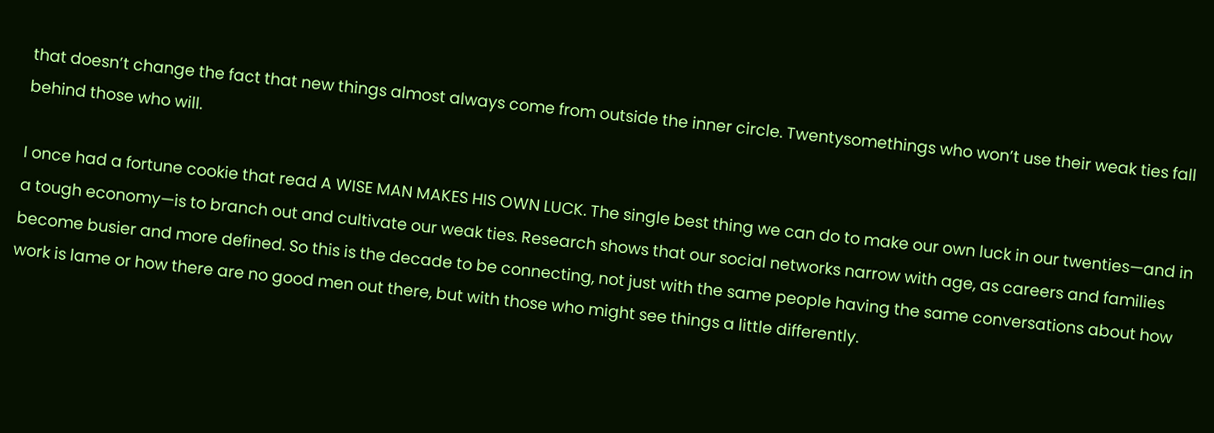that doesn’t change the fact that new things almost always come from outside the inner circle. Twentysomethings who won’t use their weak ties fall behind those who will.

I once had a fortune cookie that read A WISE MAN MAKES HIS OWN LUCK. The single best thing we can do to make our own luck in our twenties—and in a tough economy—is to branch out and cultivate our weak ties. Research shows that our social networks narrow with age, as careers and families become busier and more defined. So this is the decade to be connecting, not just with the same people having the same conversations about how work is lame or how there are no good men out there, but with those who might see things a little differently.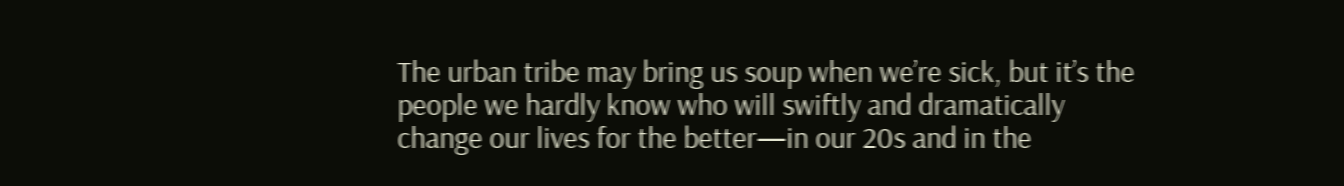The urban tribe may bring us soup when we’re sick, but it’s the people we hardly know who will swiftly and dramatically change our lives for the better—in our 20s and in the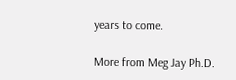years to come.

More from Meg Jay Ph.D.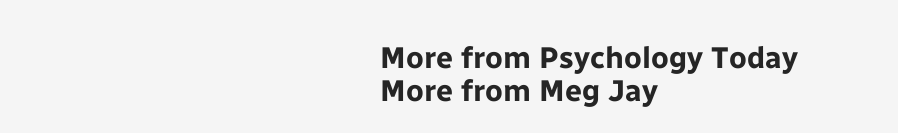More from Psychology Today
More from Meg Jay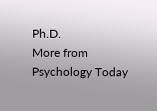Ph.D.
More from Psychology Today